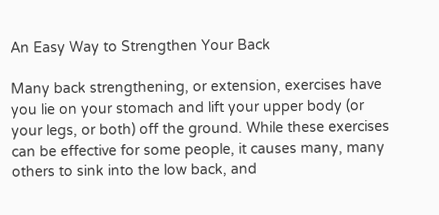An Easy Way to Strengthen Your Back

Many back strengthening, or extension, exercises have you lie on your stomach and lift your upper body (or your legs, or both) off the ground. While these exercises can be effective for some people, it causes many, many others to sink into the low back, and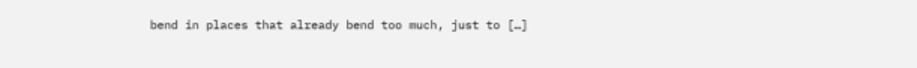bend in places that already bend too much, just to […]